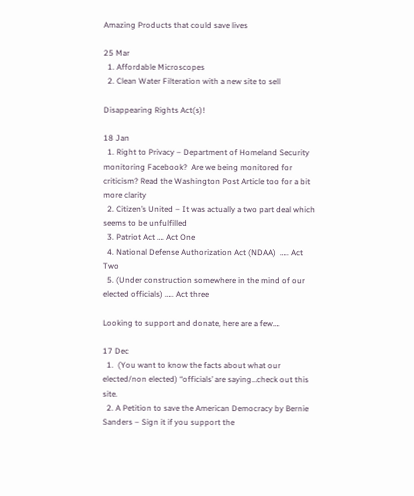Amazing Products that could save lives

25 Mar
  1. Affordable Microscopes
  2. Clean Water Filteration with a new site to sell

Disappearing Rights Act(s)!

18 Jan
  1. Right to Privacy – Department of Homeland Security monitoring Facebook?  Are we being monitored for criticism? Read the Washington Post Article too for a bit more clarity
  2. Citizen’s United – It was actually a two part deal which seems to be unfulfilled
  3. Patriot Act …. Act One
  4. National Defense Authorization Act (NDAA)  ….. Act Two
  5. (Under construction somewhere in the mind of our elected officials) ….. Act three

Looking to support and donate, here are a few….

17 Dec
  1.  (You want to know the facts about what our elected/non elected) “officials’ are saying…check out this site.
  2. A Petition to save the American Democracy by Bernie Sanders – Sign it if you support the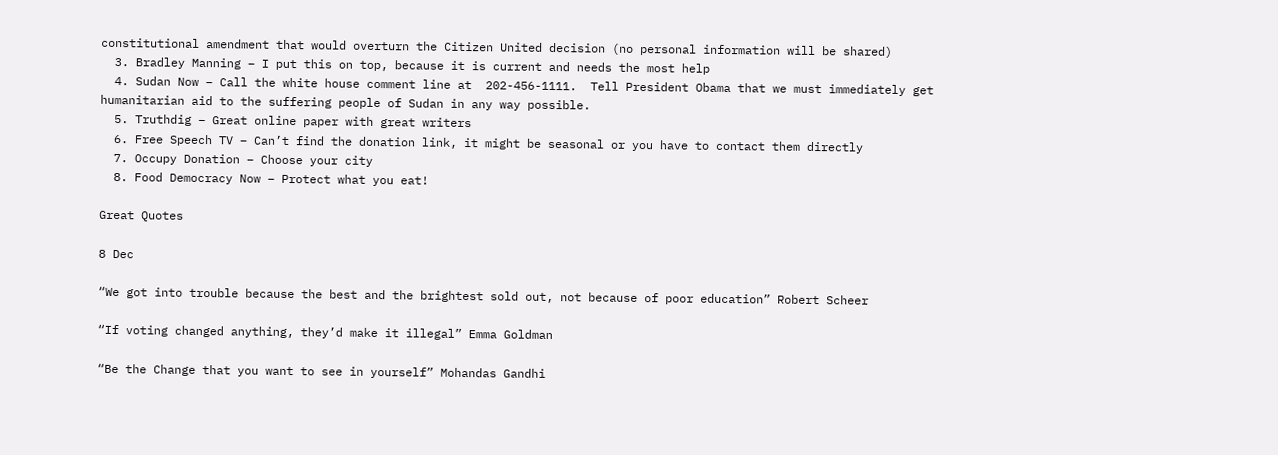constitutional amendment that would overturn the Citizen United decision (no personal information will be shared)
  3. Bradley Manning – I put this on top, because it is current and needs the most help
  4. Sudan Now – Call the white house comment line at  202-456-1111.  Tell President Obama that we must immediately get humanitarian aid to the suffering people of Sudan in any way possible.
  5. Truthdig – Great online paper with great writers
  6. Free Speech TV – Can’t find the donation link, it might be seasonal or you have to contact them directly
  7. Occupy Donation – Choose your city
  8. Food Democracy Now – Protect what you eat!

Great Quotes

8 Dec

“We got into trouble because the best and the brightest sold out, not because of poor education” Robert Scheer

“If voting changed anything, they’d make it illegal” Emma Goldman

“Be the Change that you want to see in yourself” Mohandas Gandhi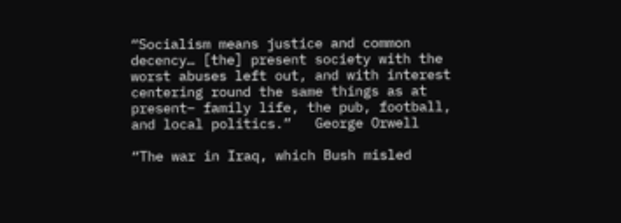“Socialism means justice and common decency… [the] present society with the worst abuses left out, and with interest centering round the same things as at present– family life, the pub, football, and local politics.”   George Orwell

“The war in Iraq, which Bush misled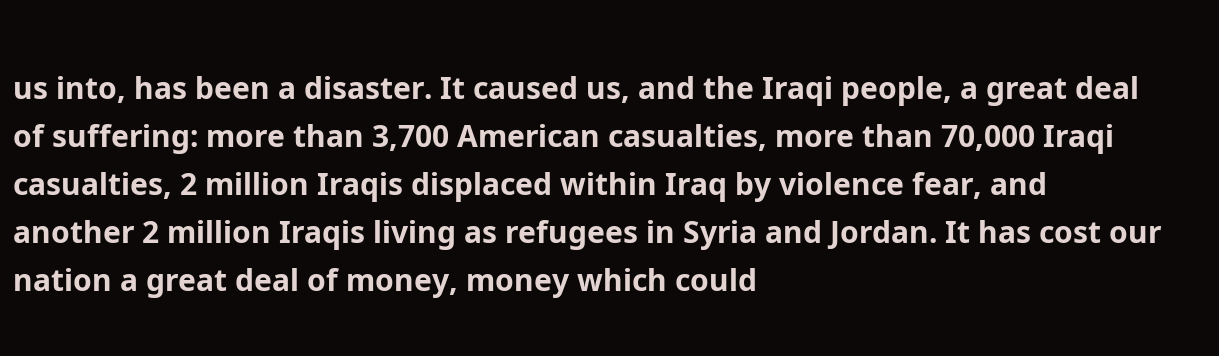us into, has been a disaster. It caused us, and the Iraqi people, a great deal of suffering: more than 3,700 American casualties, more than 70,000 Iraqi casualties, 2 million Iraqis displaced within Iraq by violence fear, and another 2 million Iraqis living as refugees in Syria and Jordan. It has cost our nation a great deal of money, money which could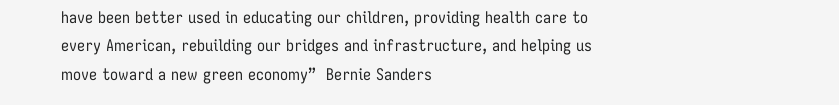have been better used in educating our children, providing health care to every American, rebuilding our bridges and infrastructure, and helping us move toward a new green economy”  Bernie Sanders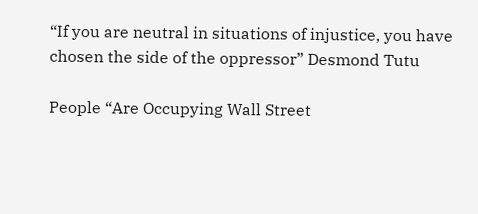“If you are neutral in situations of injustice, you have chosen the side of the oppressor” Desmond Tutu

People “Are Occupying Wall Street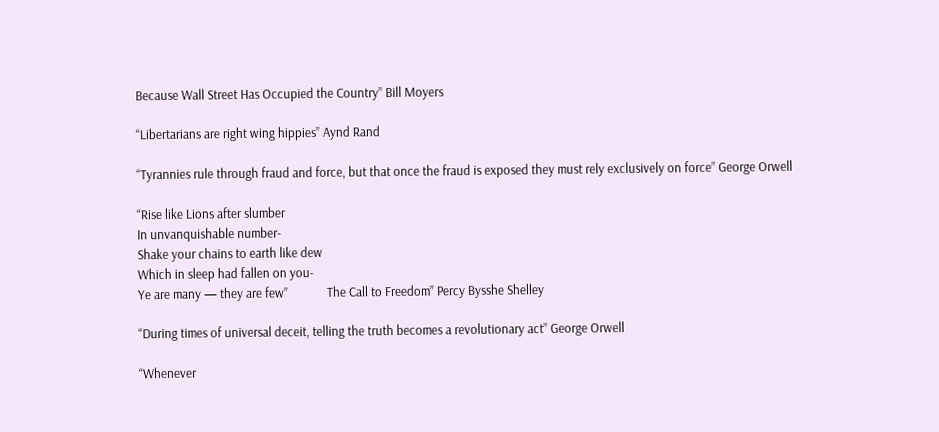Because Wall Street Has Occupied the Country” Bill Moyers

“Libertarians are right wing hippies” Aynd Rand

“Tyrannies rule through fraud and force, but that once the fraud is exposed they must rely exclusively on force” George Orwell

“Rise like Lions after slumber
In unvanquishable number-
Shake your chains to earth like dew
Which in sleep had fallen on you-
Ye are many — they are few”             The Call to Freedom” Percy Bysshe Shelley

“During times of universal deceit, telling the truth becomes a revolutionary act” George Orwell

“Whenever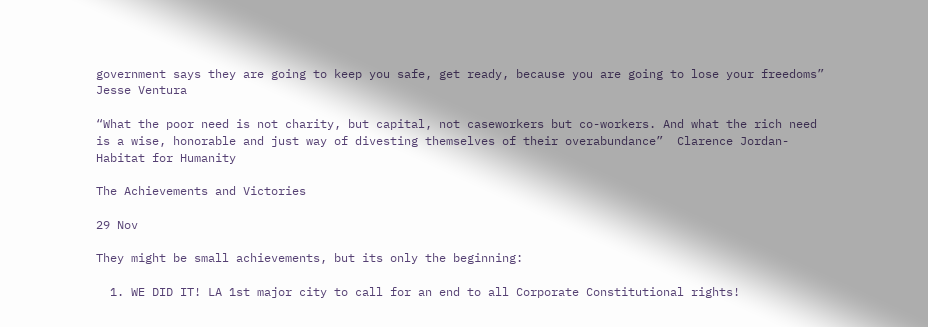government says they are going to keep you safe, get ready, because you are going to lose your freedoms”  Jesse Ventura

“What the poor need is not charity, but capital, not caseworkers but co-workers. And what the rich need is a wise, honorable and just way of divesting themselves of their overabundance”  Clarence Jordan-Habitat for Humanity

The Achievements and Victories

29 Nov

They might be small achievements, but its only the beginning:

  1. WE DID IT! LA 1st major city to call for an end to all Corporate Constitutional rights!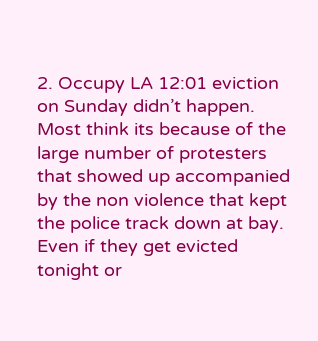2. Occupy LA 12:01 eviction on Sunday didn’t happen.  Most think its because of the large number of protesters that showed up accompanied by the non violence that kept the police track down at bay.  Even if they get evicted tonight or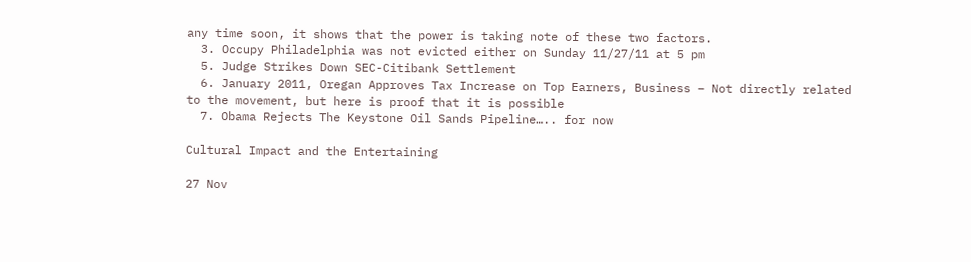any time soon, it shows that the power is taking note of these two factors.
  3. Occupy Philadelphia was not evicted either on Sunday 11/27/11 at 5 pm
  5. Judge Strikes Down SEC-Citibank Settlement
  6. January 2011, Oregan Approves Tax Increase on Top Earners, Business – Not directly related to the movement, but here is proof that it is possible
  7. Obama Rejects The Keystone Oil Sands Pipeline….. for now

Cultural Impact and the Entertaining

27 Nov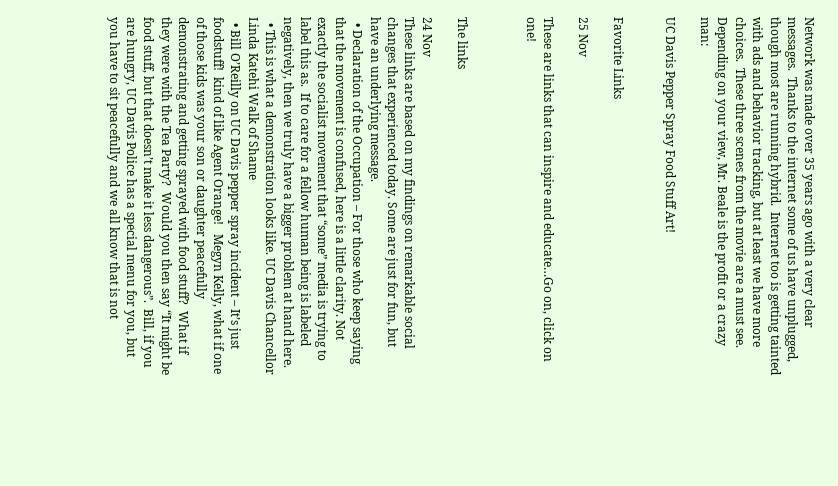Network was made over 35 years ago with a very clear messages.  Thanks to the internet some of us have unplugged, though most are running hybrid.  Internet too is getting tainted with ads and behavior tracking, but at least we have more choices.  These three scenes from the movie are a must see.  Depending on your view, Mr. Beale is the profit or a crazy man:

UC Davis Pepper Spray Food Stuff Art!


Favorite Links

25 Nov

These are links that can inspire and educate…Go on, click on one!



The links

24 Nov
These links are based on my findings on remarkable social changes that experienced today. Some are just for fun, but have an underlying message.
  • Declaration of the Occupation – For those who keep saying that the movement is confused, here is a little clarity. Not exactly the socialist movement that “some” media is trying to label this as.  If to care for a fellow human being is labeled negatively, then we truly have a bigger problem at hand here.
  • This is what a demonstration looks like. UC Davis Chancellor Linda Katehi Walk of Shame
  • Bill O’Reilly on UC Davis pepper spray incident – It’s just foodstuff!  kind of like Agent Orange!   Megyn Kelly, what if one of those kids was your son or daughter peacefully demonstrating and getting sprayed with food stuff?  What if they were with the Tea Party?  Would you then say “It might be food stuff, but that doesn’t make it less dangerous”.  Bill, if you are hungry, UC Davis Police has a special menu for you, but you have to sit peacefully and we all know that is not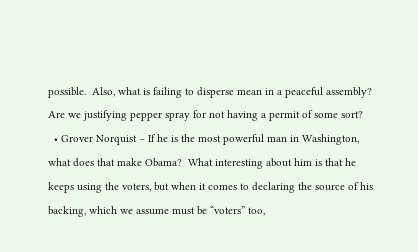possible.  Also, what is failing to disperse mean in a peaceful assembly?  Are we justifying pepper spray for not having a permit of some sort?
  • Grover Norquist – If he is the most powerful man in Washington, what does that make Obama?  What interesting about him is that he keeps using the voters, but when it comes to declaring the source of his backing, which we assume must be “voters” too,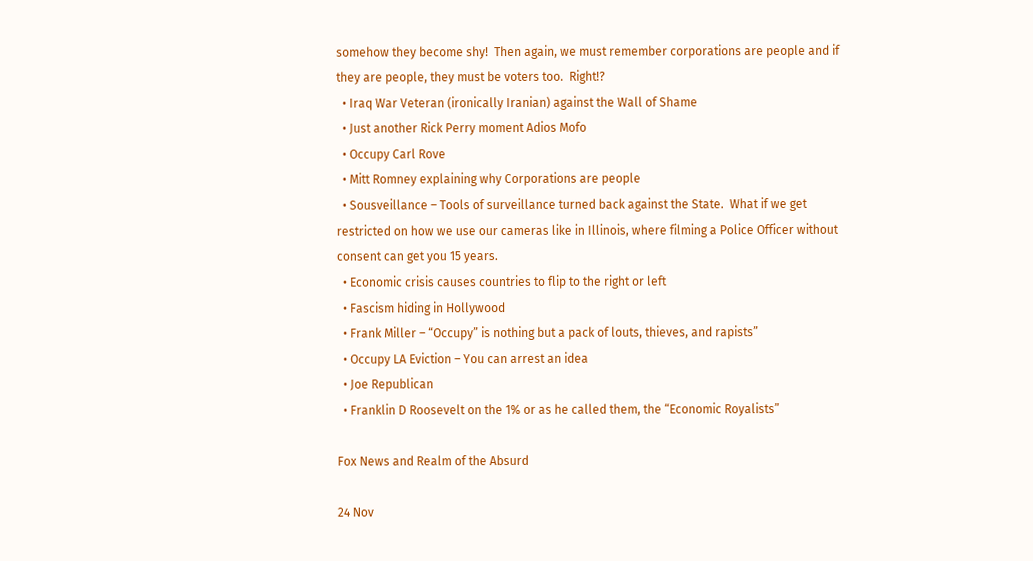somehow they become shy!  Then again, we must remember corporations are people and if they are people, they must be voters too.  Right!?
  • Iraq War Veteran (ironically Iranian) against the Wall of Shame
  • Just another Rick Perry moment Adios Mofo
  • Occupy Carl Rove
  • Mitt Romney explaining why Corporations are people
  • Sousveillance – Tools of surveillance turned back against the State.  What if we get restricted on how we use our cameras like in Illinois, where filming a Police Officer without consent can get you 15 years.
  • Economic crisis causes countries to flip to the right or left
  • Fascism hiding in Hollywood
  • Frank Miller – “Occupy” is nothing but a pack of louts, thieves, and rapists”
  • Occupy LA Eviction – You can arrest an idea
  • Joe Republican
  • Franklin D Roosevelt on the 1% or as he called them, the “Economic Royalists”

Fox News and Realm of the Absurd

24 Nov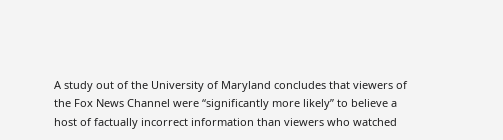A study out of the University of Maryland concludes that viewers of the Fox News Channel were “significantly more likely” to believe a host of factually incorrect information than viewers who watched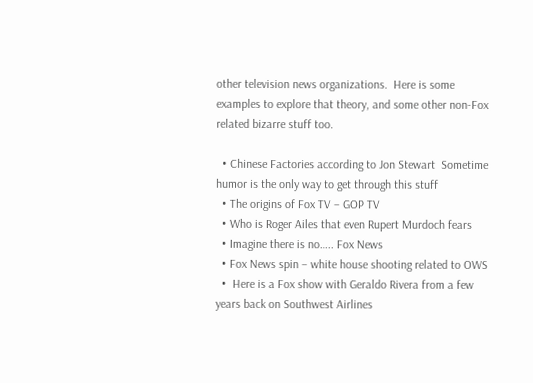other television news organizations.  Here is some examples to explore that theory, and some other non-Fox related bizarre stuff too.

  • Chinese Factories according to Jon Stewart  Sometime humor is the only way to get through this stuff
  • The origins of Fox TV – GOP TV
  • Who is Roger Ailes that even Rupert Murdoch fears
  • Imagine there is no….. Fox News
  • Fox News spin – white house shooting related to OWS
  •  Here is a Fox show with Geraldo Rivera from a few years back on Southwest Airlines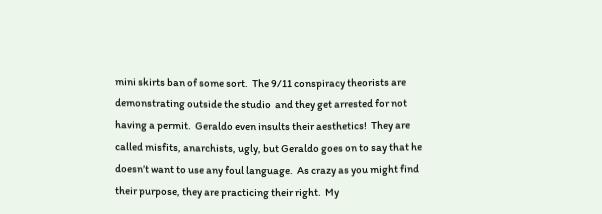mini skirts ban of some sort.  The 9/11 conspiracy theorists are demonstrating outside the studio  and they get arrested for not having a permit.  Geraldo even insults their aesthetics!  They are called misfits, anarchists, ugly, but Geraldo goes on to say that he doesn’t want to use any foul language.  As crazy as you might find their purpose, they are practicing their right.  My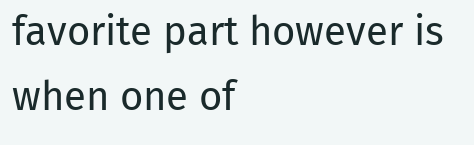favorite part however is when one of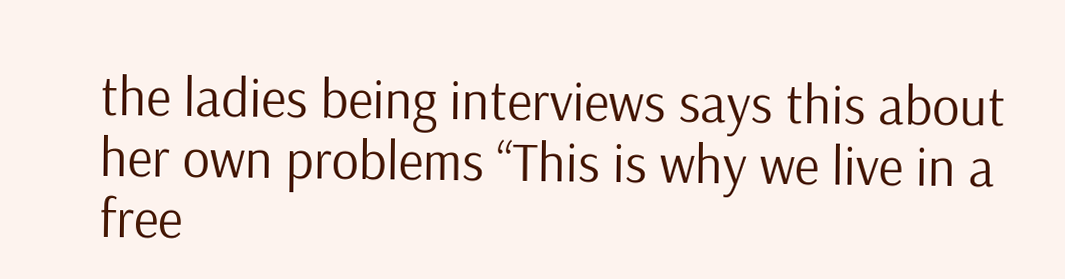the ladies being interviews says this about her own problems “This is why we live in a free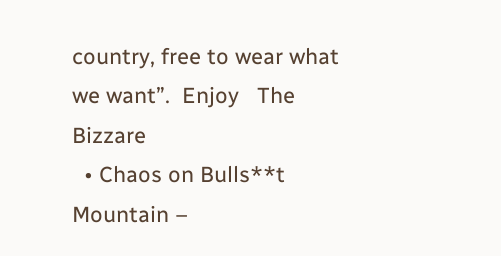country, free to wear what we want”.  Enjoy   The Bizzare
  • Chaos on Bulls**t Mountain –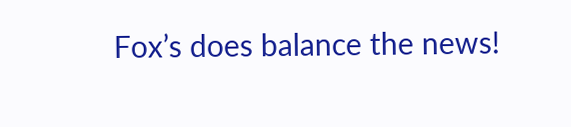Fox’s does balance the news!